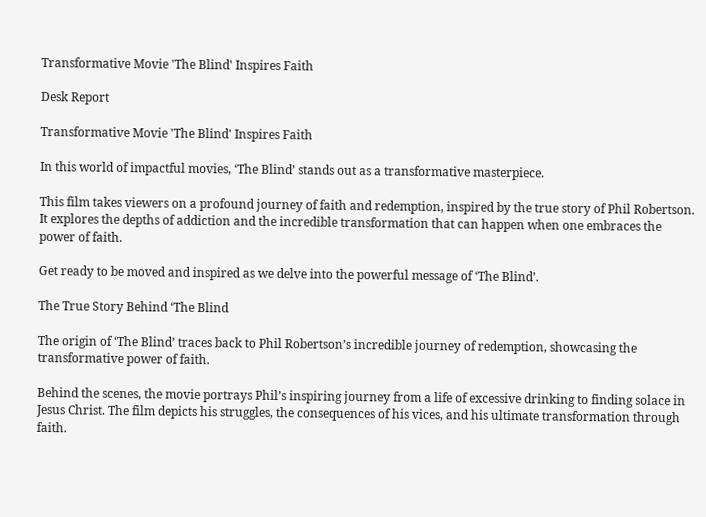Transformative Movie 'The Blind' Inspires Faith

Desk Report

Transformative Movie 'The Blind' Inspires Faith

In this world of impactful movies, ‘The Blind’ stands out as a transformative masterpiece.

This film takes viewers on a profound journey of faith and redemption, inspired by the true story of Phil Robertson. It explores the depths of addiction and the incredible transformation that can happen when one embraces the power of faith.

Get ready to be moved and inspired as we delve into the powerful message of ‘The Blind’.

The True Story Behind ‘The Blind

The origin of ‘The Blind’ traces back to Phil Robertson’s incredible journey of redemption, showcasing the transformative power of faith.

Behind the scenes, the movie portrays Phil’s inspiring journey from a life of excessive drinking to finding solace in Jesus Christ. The film depicts his struggles, the consequences of his vices, and his ultimate transformation through faith.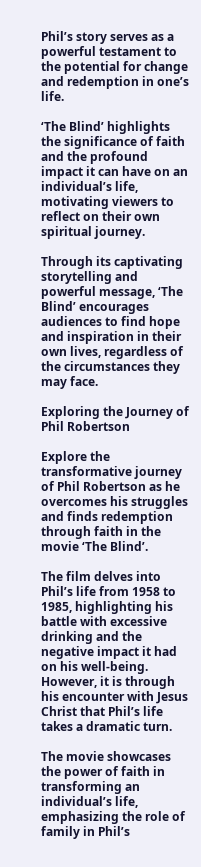Phil’s story serves as a powerful testament to the potential for change and redemption in one’s life.

‘The Blind’ highlights the significance of faith and the profound impact it can have on an individual’s life, motivating viewers to reflect on their own spiritual journey.

Through its captivating storytelling and powerful message, ‘The Blind’ encourages audiences to find hope and inspiration in their own lives, regardless of the circumstances they may face.

Exploring the Journey of Phil Robertson

Explore the transformative journey of Phil Robertson as he overcomes his struggles and finds redemption through faith in the movie ‘The Blind’.

The film delves into Phil’s life from 1958 to 1985, highlighting his battle with excessive drinking and the negative impact it had on his well-being. However, it is through his encounter with Jesus Christ that Phil’s life takes a dramatic turn.

The movie showcases the power of faith in transforming an individual’s life, emphasizing the role of family in Phil’s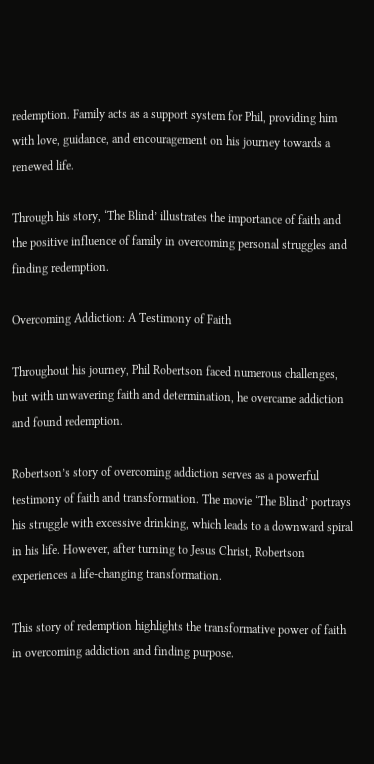redemption. Family acts as a support system for Phil, providing him with love, guidance, and encouragement on his journey towards a renewed life.

Through his story, ‘The Blind’ illustrates the importance of faith and the positive influence of family in overcoming personal struggles and finding redemption.

Overcoming Addiction: A Testimony of Faith

Throughout his journey, Phil Robertson faced numerous challenges, but with unwavering faith and determination, he overcame addiction and found redemption.

Robertson’s story of overcoming addiction serves as a powerful testimony of faith and transformation. The movie ‘The Blind’ portrays his struggle with excessive drinking, which leads to a downward spiral in his life. However, after turning to Jesus Christ, Robertson experiences a life-changing transformation.

This story of redemption highlights the transformative power of faith in overcoming addiction and finding purpose.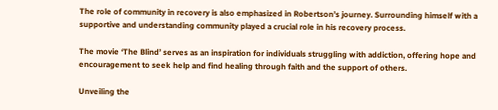The role of community in recovery is also emphasized in Robertson’s journey. Surrounding himself with a supportive and understanding community played a crucial role in his recovery process.

The movie ‘The Blind’ serves as an inspiration for individuals struggling with addiction, offering hope and encouragement to seek help and find healing through faith and the support of others.

Unveiling the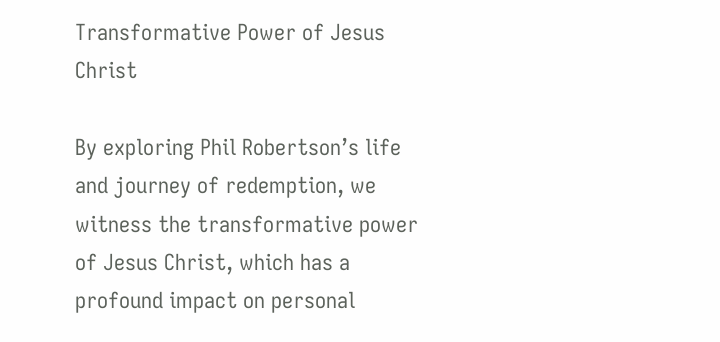Transformative Power of Jesus Christ

By exploring Phil Robertson’s life and journey of redemption, we witness the transformative power of Jesus Christ, which has a profound impact on personal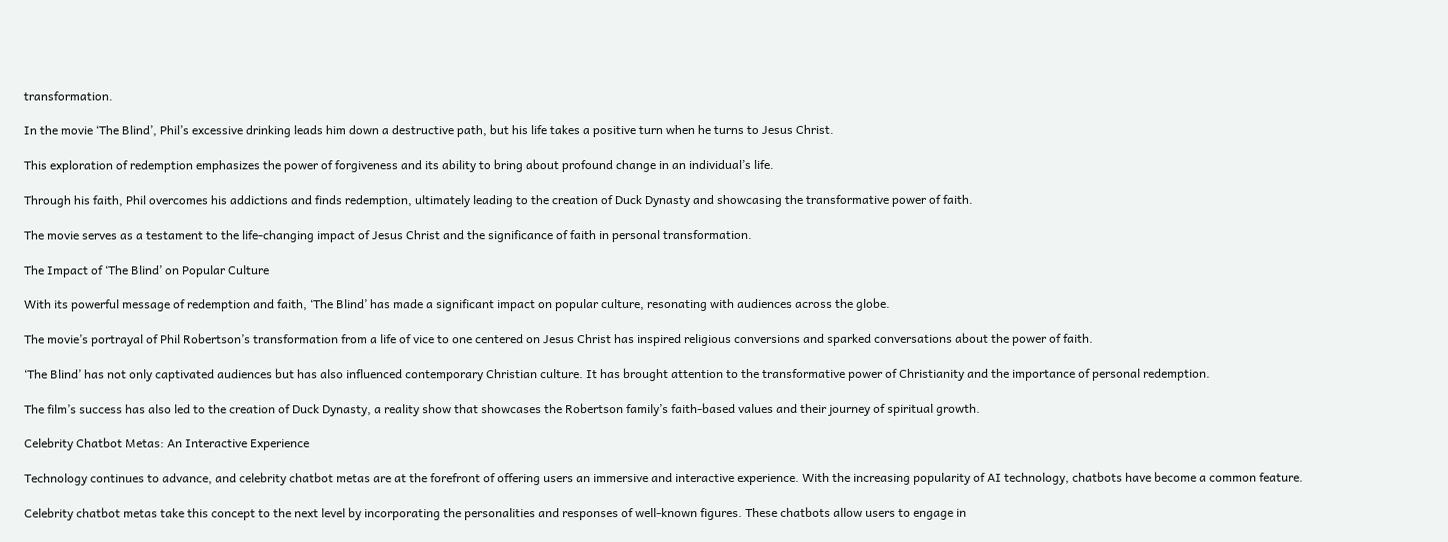transformation.

In the movie ‘The Blind’, Phil’s excessive drinking leads him down a destructive path, but his life takes a positive turn when he turns to Jesus Christ.

This exploration of redemption emphasizes the power of forgiveness and its ability to bring about profound change in an individual’s life.

Through his faith, Phil overcomes his addictions and finds redemption, ultimately leading to the creation of Duck Dynasty and showcasing the transformative power of faith.

The movie serves as a testament to the life-changing impact of Jesus Christ and the significance of faith in personal transformation.

The Impact of ‘The Blind’ on Popular Culture

With its powerful message of redemption and faith, ‘The Blind’ has made a significant impact on popular culture, resonating with audiences across the globe.

The movie’s portrayal of Phil Robertson’s transformation from a life of vice to one centered on Jesus Christ has inspired religious conversions and sparked conversations about the power of faith.

‘The Blind’ has not only captivated audiences but has also influenced contemporary Christian culture. It has brought attention to the transformative power of Christianity and the importance of personal redemption.

The film’s success has also led to the creation of Duck Dynasty, a reality show that showcases the Robertson family’s faith-based values and their journey of spiritual growth.

Celebrity Chatbot Metas: An Interactive Experience

Technology continues to advance, and celebrity chatbot metas are at the forefront of offering users an immersive and interactive experience. With the increasing popularity of AI technology, chatbots have become a common feature.

Celebrity chatbot metas take this concept to the next level by incorporating the personalities and responses of well-known figures. These chatbots allow users to engage in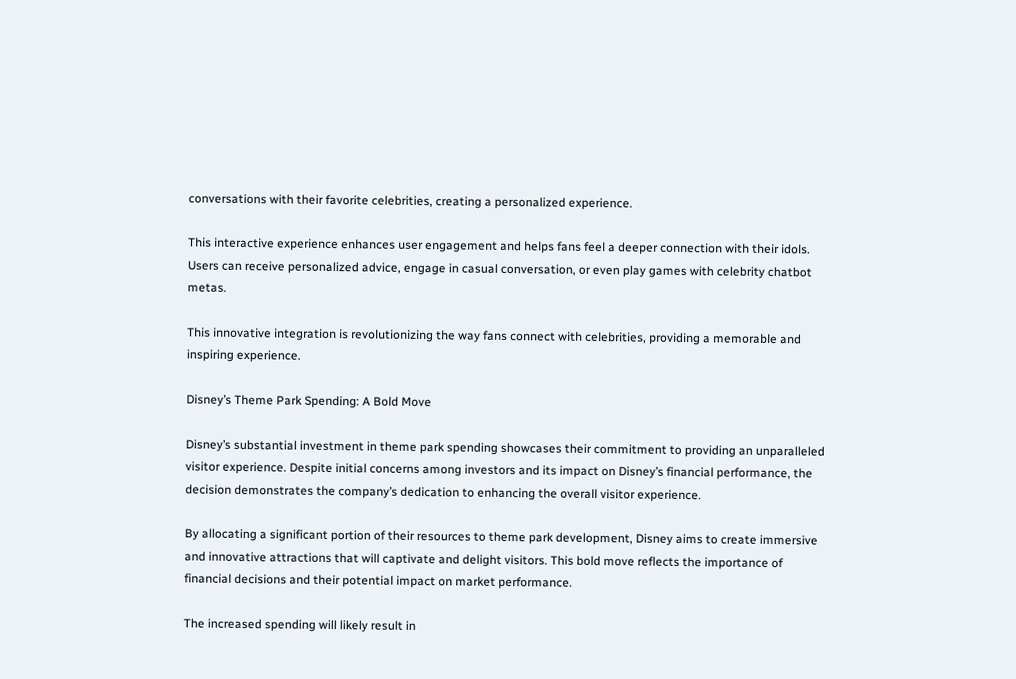conversations with their favorite celebrities, creating a personalized experience.

This interactive experience enhances user engagement and helps fans feel a deeper connection with their idols. Users can receive personalized advice, engage in casual conversation, or even play games with celebrity chatbot metas.

This innovative integration is revolutionizing the way fans connect with celebrities, providing a memorable and inspiring experience.

Disney’s Theme Park Spending: A Bold Move

Disney’s substantial investment in theme park spending showcases their commitment to providing an unparalleled visitor experience. Despite initial concerns among investors and its impact on Disney’s financial performance, the decision demonstrates the company’s dedication to enhancing the overall visitor experience.

By allocating a significant portion of their resources to theme park development, Disney aims to create immersive and innovative attractions that will captivate and delight visitors. This bold move reflects the importance of financial decisions and their potential impact on market performance.

The increased spending will likely result in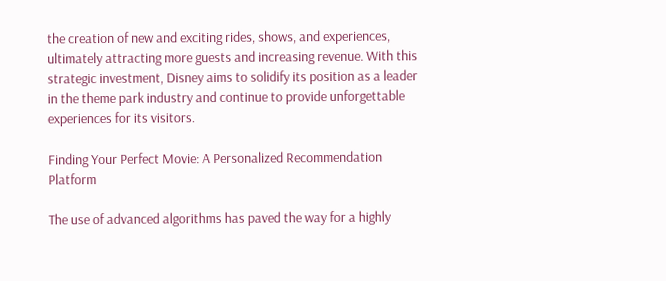the creation of new and exciting rides, shows, and experiences, ultimately attracting more guests and increasing revenue. With this strategic investment, Disney aims to solidify its position as a leader in the theme park industry and continue to provide unforgettable experiences for its visitors.

Finding Your Perfect Movie: A Personalized Recommendation Platform

The use of advanced algorithms has paved the way for a highly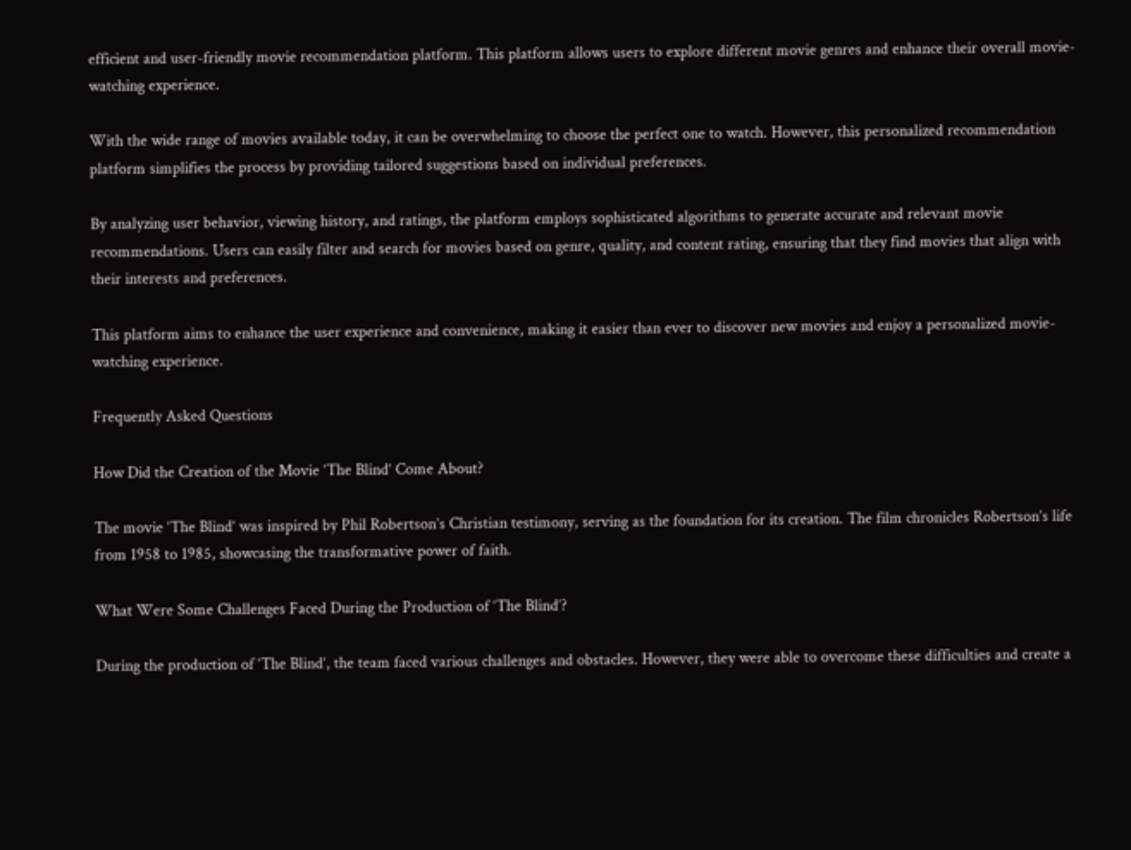efficient and user-friendly movie recommendation platform. This platform allows users to explore different movie genres and enhance their overall movie-watching experience.

With the wide range of movies available today, it can be overwhelming to choose the perfect one to watch. However, this personalized recommendation platform simplifies the process by providing tailored suggestions based on individual preferences.

By analyzing user behavior, viewing history, and ratings, the platform employs sophisticated algorithms to generate accurate and relevant movie recommendations. Users can easily filter and search for movies based on genre, quality, and content rating, ensuring that they find movies that align with their interests and preferences.

This platform aims to enhance the user experience and convenience, making it easier than ever to discover new movies and enjoy a personalized movie-watching experience.

Frequently Asked Questions

How Did the Creation of the Movie ‘The Blind’ Come About?

The movie ‘The Blind’ was inspired by Phil Robertson’s Christian testimony, serving as the foundation for its creation. The film chronicles Robertson’s life from 1958 to 1985, showcasing the transformative power of faith.

What Were Some Challenges Faced During the Production of ‘The Blind’?

During the production of ‘The Blind’, the team faced various challenges and obstacles. However, they were able to overcome these difficulties and create a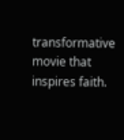transformative movie that inspires faith.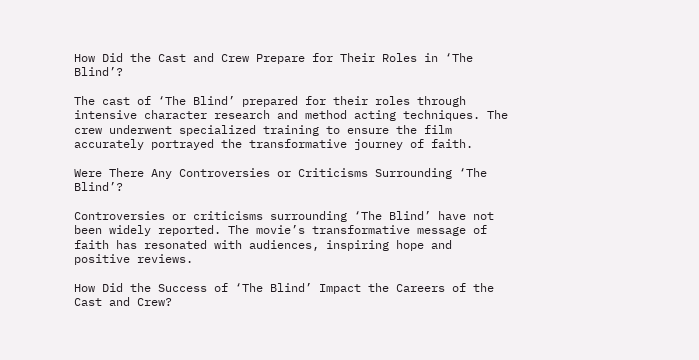How Did the Cast and Crew Prepare for Their Roles in ‘The Blind’?

The cast of ‘The Blind’ prepared for their roles through intensive character research and method acting techniques. The crew underwent specialized training to ensure the film accurately portrayed the transformative journey of faith.

Were There Any Controversies or Criticisms Surrounding ‘The Blind’?

Controversies or criticisms surrounding ‘The Blind’ have not been widely reported. The movie’s transformative message of faith has resonated with audiences, inspiring hope and positive reviews.

How Did the Success of ‘The Blind’ Impact the Careers of the Cast and Crew?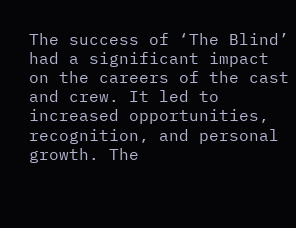The success of ‘The Blind’ had a significant impact on the careers of the cast and crew. It led to increased opportunities, recognition, and personal growth. The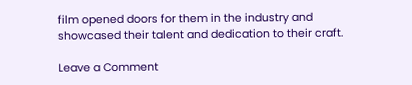film opened doors for them in the industry and showcased their talent and dedication to their craft.

Leave a Comment